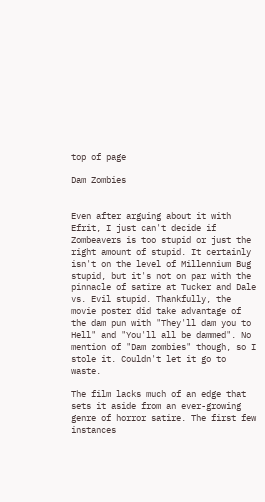top of page

Dam Zombies


Even after arguing about it with Efrit, I just can't decide if Zombeavers is too stupid or just the right amount of stupid. It certainly isn't on the level of Millennium Bug stupid, but it's not on par with the pinnacle of satire at Tucker and Dale vs. Evil stupid. Thankfully, the movie poster did take advantage of the dam pun with "They'll dam you to Hell" and "You'll all be dammed". No mention of "Dam zombies" though, so I stole it. Couldn't let it go to waste.

The film lacks much of an edge that sets it aside from an ever-growing genre of horror satire. The first few instances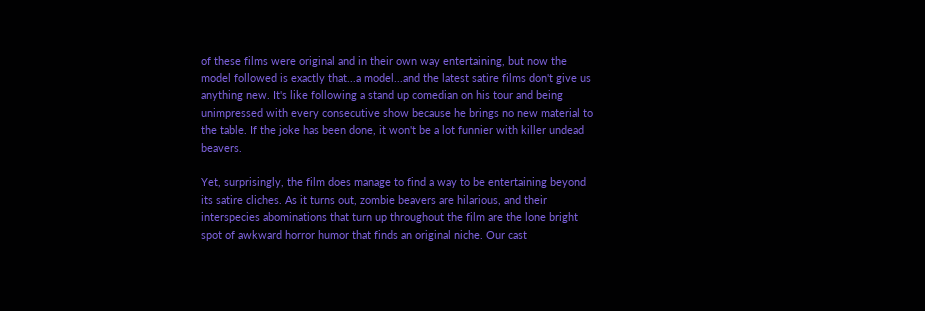of these films were original and in their own way entertaining, but now the model followed is exactly that...a model...and the latest satire films don't give us anything new. It's like following a stand up comedian on his tour and being unimpressed with every consecutive show because he brings no new material to the table. If the joke has been done, it won't be a lot funnier with killer undead beavers.

Yet, surprisingly, the film does manage to find a way to be entertaining beyond its satire cliches. As it turns out, zombie beavers are hilarious, and their interspecies abominations that turn up throughout the film are the lone bright spot of awkward horror humor that finds an original niche. Our cast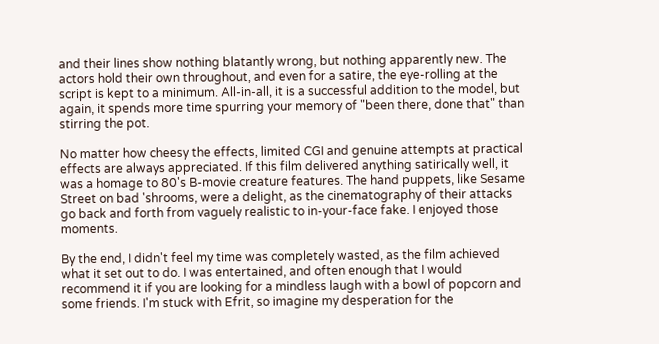and their lines show nothing blatantly wrong, but nothing apparently new. The actors hold their own throughout, and even for a satire, the eye-rolling at the script is kept to a minimum. All-in-all, it is a successful addition to the model, but again, it spends more time spurring your memory of "been there, done that" than stirring the pot.

No matter how cheesy the effects, limited CGI and genuine attempts at practical effects are always appreciated. If this film delivered anything satirically well, it was a homage to 80's B-movie creature features. The hand puppets, like Sesame Street on bad 'shrooms, were a delight, as the cinematography of their attacks go back and forth from vaguely realistic to in-your-face fake. I enjoyed those moments.

By the end, I didn't feel my time was completely wasted, as the film achieved what it set out to do. I was entertained, and often enough that I would recommend it if you are looking for a mindless laugh with a bowl of popcorn and some friends. I'm stuck with Efrit, so imagine my desperation for the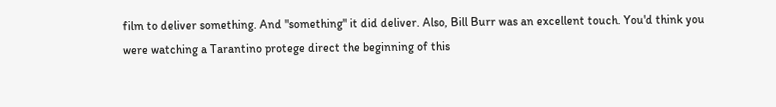film to deliver something. And "something" it did deliver. Also, Bill Burr was an excellent touch. You'd think you were watching a Tarantino protege direct the beginning of this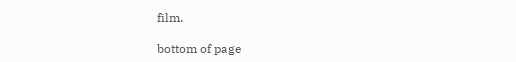film.

bottom of page